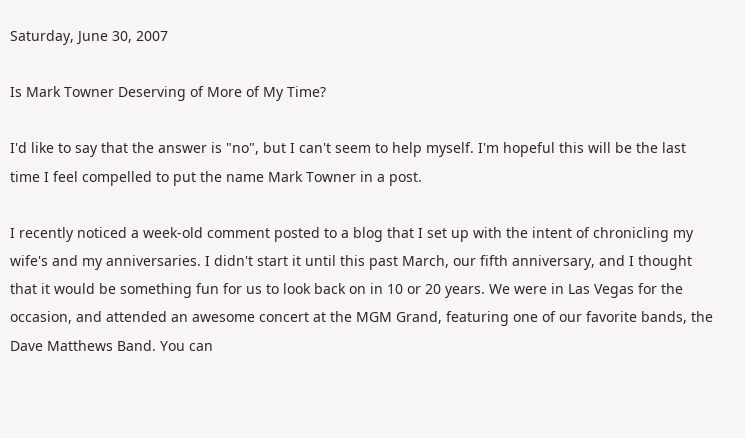Saturday, June 30, 2007

Is Mark Towner Deserving of More of My Time?

I'd like to say that the answer is "no", but I can't seem to help myself. I'm hopeful this will be the last time I feel compelled to put the name Mark Towner in a post.

I recently noticed a week-old comment posted to a blog that I set up with the intent of chronicling my wife's and my anniversaries. I didn't start it until this past March, our fifth anniversary, and I thought that it would be something fun for us to look back on in 10 or 20 years. We were in Las Vegas for the occasion, and attended an awesome concert at the MGM Grand, featuring one of our favorite bands, the Dave Matthews Band. You can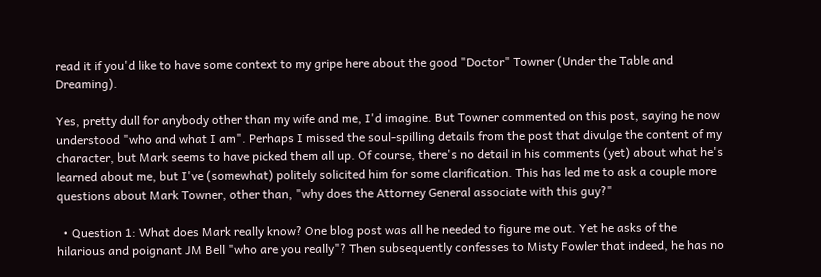read it if you'd like to have some context to my gripe here about the good "Doctor" Towner (Under the Table and Dreaming).

Yes, pretty dull for anybody other than my wife and me, I'd imagine. But Towner commented on this post, saying he now understood "who and what I am". Perhaps I missed the soul-spilling details from the post that divulge the content of my character, but Mark seems to have picked them all up. Of course, there's no detail in his comments (yet) about what he's learned about me, but I've (somewhat) politely solicited him for some clarification. This has led me to ask a couple more questions about Mark Towner, other than, "why does the Attorney General associate with this guy?"

  • Question 1: What does Mark really know? One blog post was all he needed to figure me out. Yet he asks of the hilarious and poignant JM Bell "who are you really"? Then subsequently confesses to Misty Fowler that indeed, he has no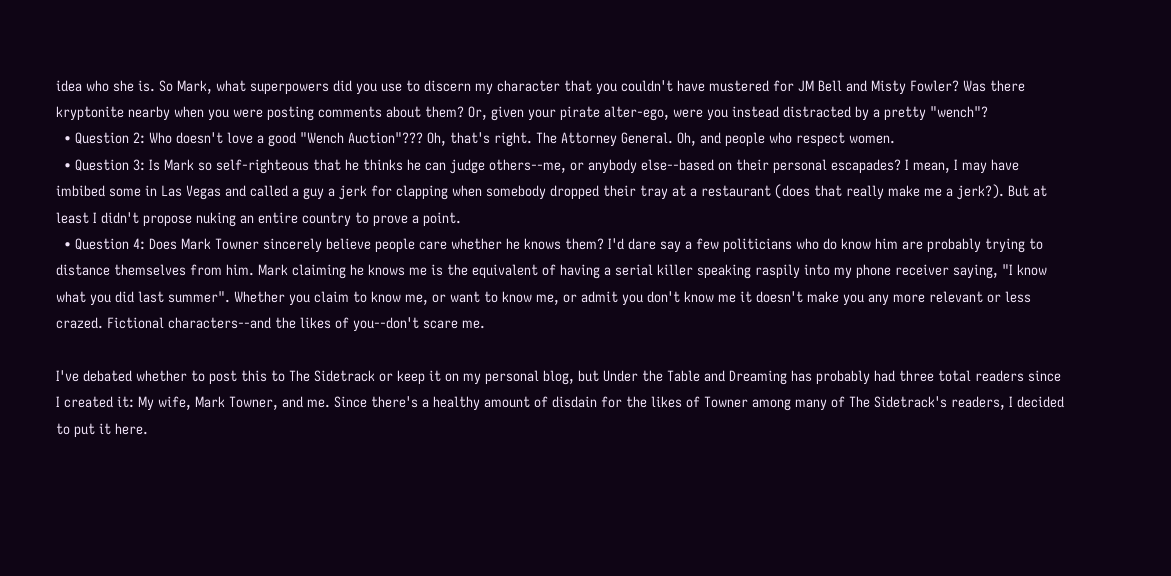idea who she is. So Mark, what superpowers did you use to discern my character that you couldn't have mustered for JM Bell and Misty Fowler? Was there kryptonite nearby when you were posting comments about them? Or, given your pirate alter-ego, were you instead distracted by a pretty "wench"?
  • Question 2: Who doesn't love a good "Wench Auction"??? Oh, that's right. The Attorney General. Oh, and people who respect women.
  • Question 3: Is Mark so self-righteous that he thinks he can judge others--me, or anybody else--based on their personal escapades? I mean, I may have imbibed some in Las Vegas and called a guy a jerk for clapping when somebody dropped their tray at a restaurant (does that really make me a jerk?). But at least I didn't propose nuking an entire country to prove a point.
  • Question 4: Does Mark Towner sincerely believe people care whether he knows them? I'd dare say a few politicians who do know him are probably trying to distance themselves from him. Mark claiming he knows me is the equivalent of having a serial killer speaking raspily into my phone receiver saying, "I know what you did last summer". Whether you claim to know me, or want to know me, or admit you don't know me it doesn't make you any more relevant or less crazed. Fictional characters--and the likes of you--don't scare me.

I've debated whether to post this to The Sidetrack or keep it on my personal blog, but Under the Table and Dreaming has probably had three total readers since I created it: My wife, Mark Towner, and me. Since there's a healthy amount of disdain for the likes of Towner among many of The Sidetrack's readers, I decided to put it here.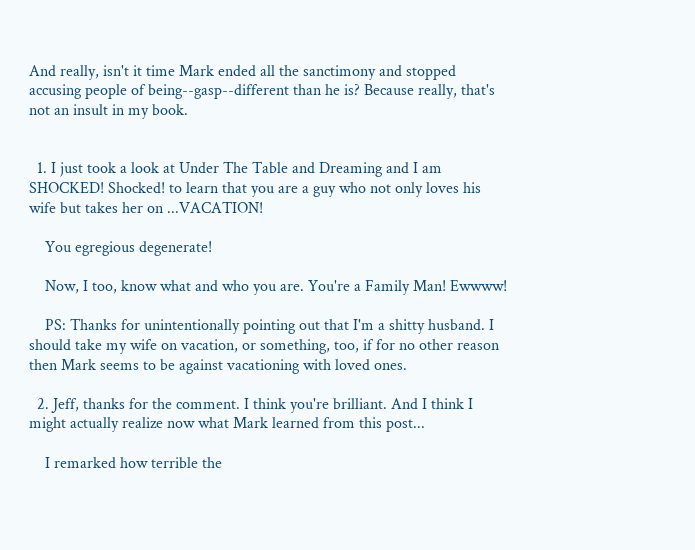And really, isn't it time Mark ended all the sanctimony and stopped accusing people of being--gasp--different than he is? Because really, that's not an insult in my book.


  1. I just took a look at Under The Table and Dreaming and I am SHOCKED! Shocked! to learn that you are a guy who not only loves his wife but takes her on ...VACATION!

    You egregious degenerate!

    Now, I too, know what and who you are. You're a Family Man! Ewwww!

    PS: Thanks for unintentionally pointing out that I'm a shitty husband. I should take my wife on vacation, or something, too, if for no other reason then Mark seems to be against vacationing with loved ones.

  2. Jeff, thanks for the comment. I think you're brilliant. And I think I might actually realize now what Mark learned from this post...

    I remarked how terrible the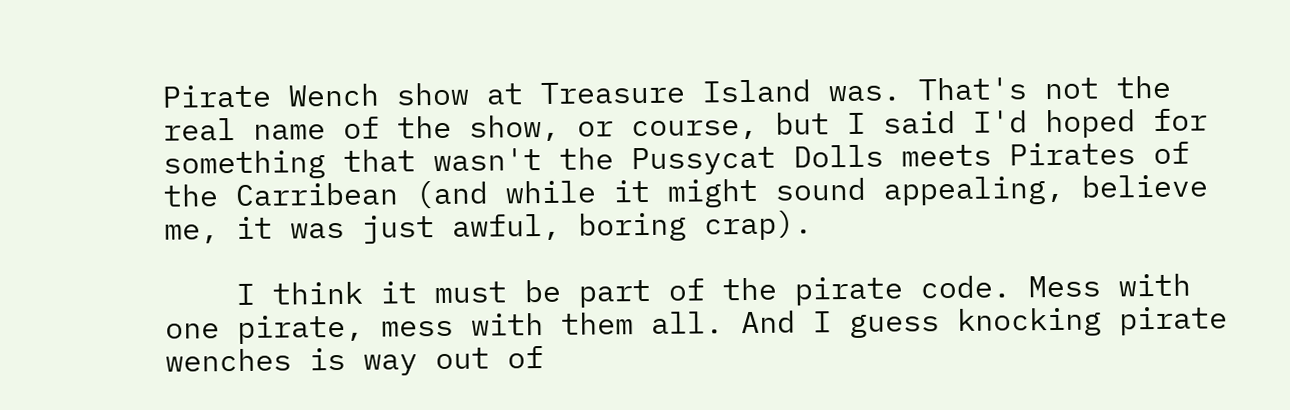Pirate Wench show at Treasure Island was. That's not the real name of the show, or course, but I said I'd hoped for something that wasn't the Pussycat Dolls meets Pirates of the Carribean (and while it might sound appealing, believe me, it was just awful, boring crap).

    I think it must be part of the pirate code. Mess with one pirate, mess with them all. And I guess knocking pirate wenches is way out of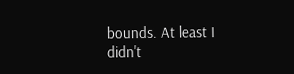bounds. At least I didn't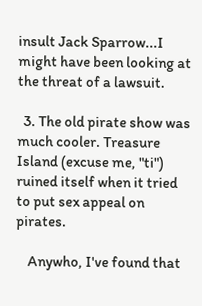insult Jack Sparrow...I might have been looking at the threat of a lawsuit.

  3. The old pirate show was much cooler. Treasure Island (excuse me, "ti") ruined itself when it tried to put sex appeal on pirates.

    Anywho, I've found that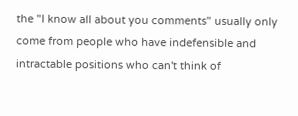the "I know all about you comments" usually only come from people who have indefensible and intractable positions who can't think of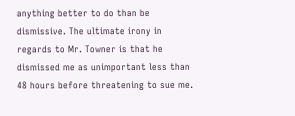anything better to do than be dismissive. The ultimate irony in regards to Mr. Towner is that he dismissed me as unimportant less than 48 hours before threatening to sue me.